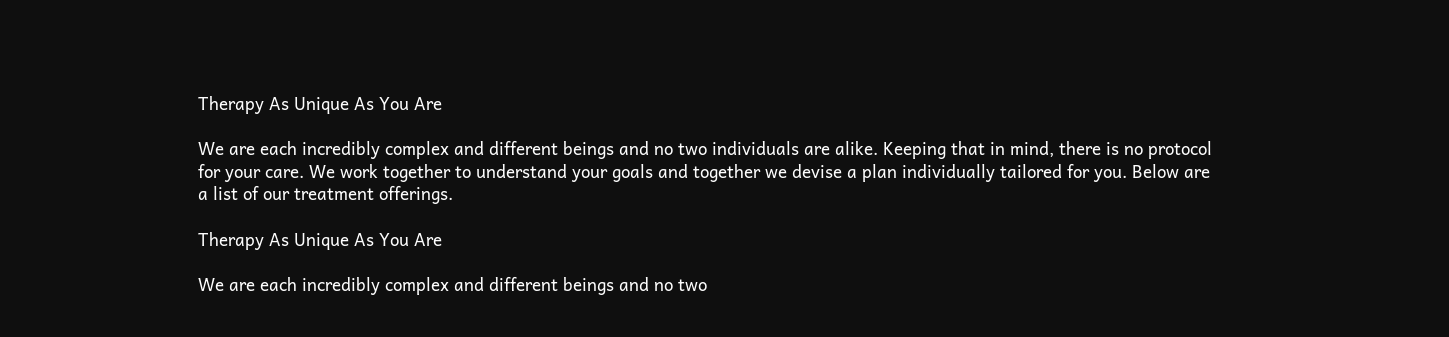Therapy As Unique As You Are

We are each incredibly complex and different beings and no two individuals are alike. Keeping that in mind, there is no protocol for your care. We work together to understand your goals and together we devise a plan individually tailored for you. Below are a list of our treatment offerings.

Therapy As Unique As You Are

We are each incredibly complex and different beings and no two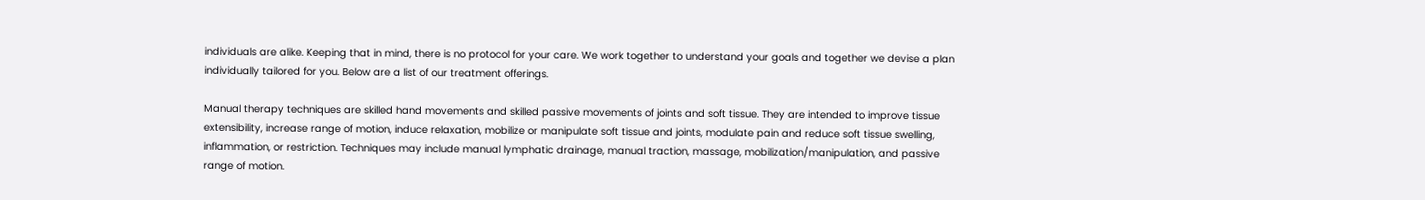individuals are alike. Keeping that in mind, there is no protocol for your care. We work together to understand your goals and together we devise a plan individually tailored for you. Below are a list of our treatment offerings.

Manual therapy techniques are skilled hand movements and skilled passive movements of joints and soft tissue. They are intended to improve tissue extensibility, increase range of motion, induce relaxation, mobilize or manipulate soft tissue and joints, modulate pain and reduce soft tissue swelling, inflammation, or restriction. Techniques may include manual lymphatic drainage, manual traction, massage, mobilization/manipulation, and passive range of motion.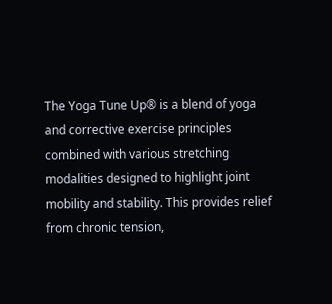The Yoga Tune Up® is a blend of yoga and corrective exercise principles combined with various stretching modalities designed to highlight joint mobility and stability. This provides relief from chronic tension,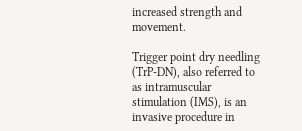increased strength and movement.

Trigger point dry needling (TrP-DN), also referred to as intramuscular stimulation (IMS), is an invasive procedure in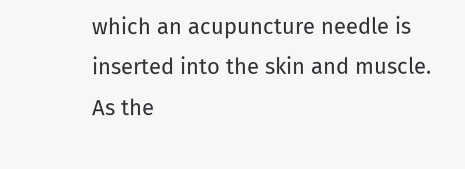which an acupuncture needle is inserted into the skin and muscle. As the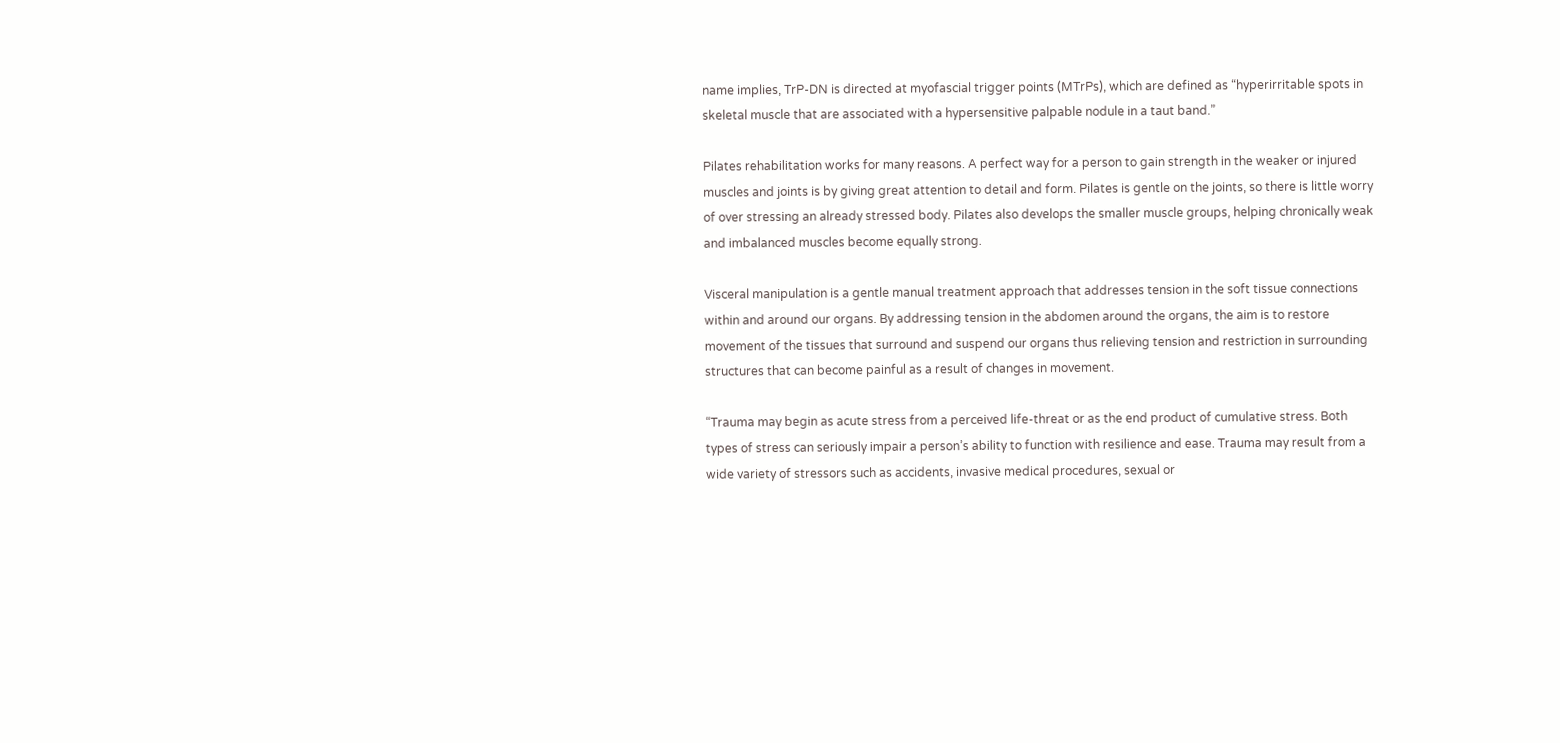name implies, TrP-DN is directed at myofascial trigger points (MTrPs), which are defined as “hyperirritable spots in skeletal muscle that are associated with a hypersensitive palpable nodule in a taut band.”

Pilates rehabilitation works for many reasons. A perfect way for a person to gain strength in the weaker or injured muscles and joints is by giving great attention to detail and form. Pilates is gentle on the joints, so there is little worry of over stressing an already stressed body. Pilates also develops the smaller muscle groups, helping chronically weak and imbalanced muscles become equally strong.

Visceral manipulation is a gentle manual treatment approach that addresses tension in the soft tissue connections within and around our organs. By addressing tension in the abdomen around the organs, the aim is to restore movement of the tissues that surround and suspend our organs thus relieving tension and restriction in surrounding structures that can become painful as a result of changes in movement.

“Trauma may begin as acute stress from a perceived life-threat or as the end product of cumulative stress. Both types of stress can seriously impair a person’s ability to function with resilience and ease. Trauma may result from a wide variety of stressors such as accidents, invasive medical procedures, sexual or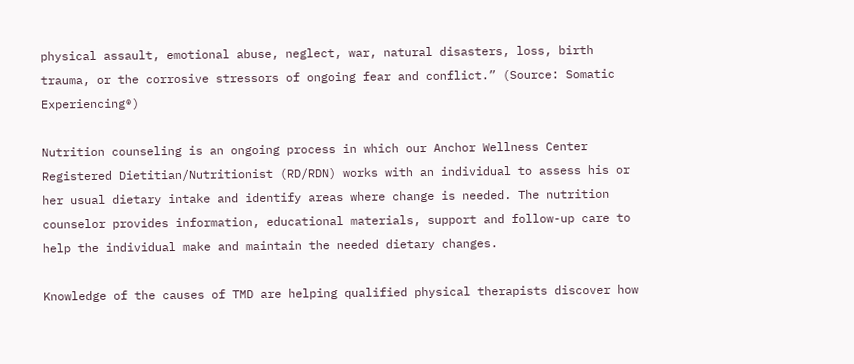physical assault, emotional abuse, neglect, war, natural disasters, loss, birth trauma, or the corrosive stressors of ongoing fear and conflict.” (Source: Somatic Experiencing®)

Nutrition counseling is an ongoing process in which our Anchor Wellness Center Registered Dietitian/Nutritionist (RD/RDN) works with an individual to assess his or her usual dietary intake and identify areas where change is needed. The nutrition counselor provides information, educational materials, support and follow-up care to help the individual make and maintain the needed dietary changes.

Knowledge of the causes of TMD are helping qualified physical therapists discover how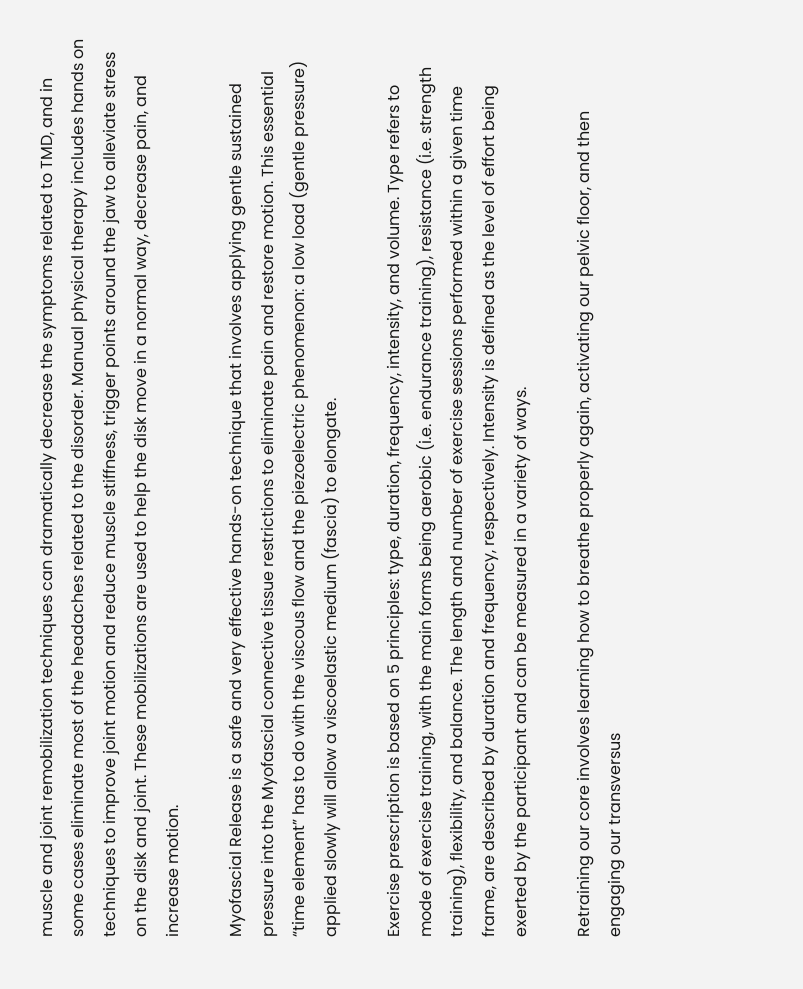muscle and joint remobilization techniques can dramatically decrease the symptoms related to TMD, and in some cases eliminate most of the headaches related to the disorder. Manual physical therapy includes hands on techniques to improve joint motion and reduce muscle stiffness, trigger points around the jaw to alleviate stress on the disk and joint. These mobilizations are used to help the disk move in a normal way, decrease pain, and increase motion.

Myofascial Release is a safe and very effective hands-on technique that involves applying gentle sustained pressure into the Myofascial connective tissue restrictions to eliminate pain and restore motion. This essential “time element” has to do with the viscous flow and the piezoelectric phenomenon: a low load (gentle pressure) applied slowly will allow a viscoelastic medium (fascia) to elongate.

Exercise prescription is based on 5 principles: type, duration, frequency, intensity, and volume. Type refers to mode of exercise training, with the main forms being aerobic (i.e. endurance training), resistance (i.e. strength training), flexibility, and balance. The length and number of exercise sessions performed within a given time frame, are described by duration and frequency, respectively. Intensity is defined as the level of effort being exerted by the participant and can be measured in a variety of ways.

Retraining our core involves learning how to breathe properly again, activating our pelvic floor, and then engaging our transversus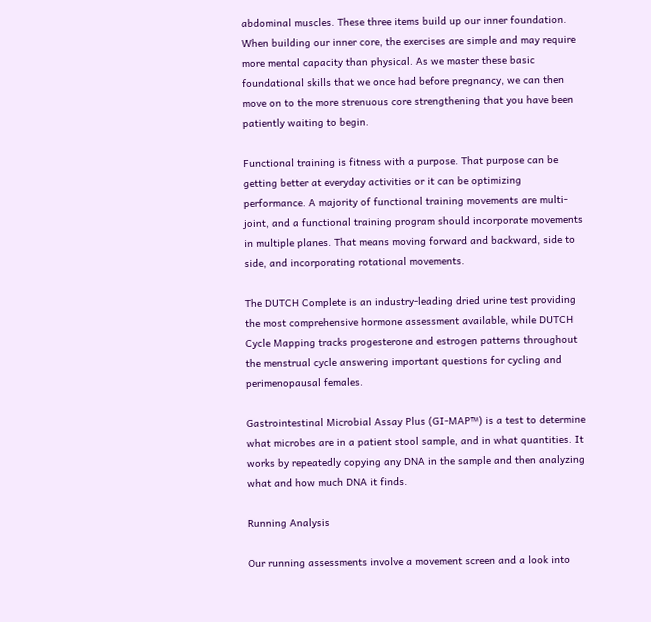abdominal muscles. These three items build up our inner foundation. When building our inner core, the exercises are simple and may require more mental capacity than physical. As we master these basic foundational skills that we once had before pregnancy, we can then move on to the more strenuous core strengthening that you have been patiently waiting to begin.

Functional training is fitness with a purpose. That purpose can be getting better at everyday activities or it can be optimizing performance. A majority of functional training movements are multi-joint, and a functional training program should incorporate movements in multiple planes. That means moving forward and backward, side to side, and incorporating rotational movements.

The DUTCH Complete is an industry-leading dried urine test providing the most comprehensive hormone assessment available, while DUTCH Cycle Mapping tracks progesterone and estrogen patterns throughout the menstrual cycle answering important questions for cycling and perimenopausal females.

Gastrointestinal Microbial Assay Plus (GI-MAP™) is a test to determine what microbes are in a patient stool sample, and in what quantities. It works by repeatedly copying any DNA in the sample and then analyzing what and how much DNA it finds.

Running Analysis

Our running assessments involve a movement screen and a look into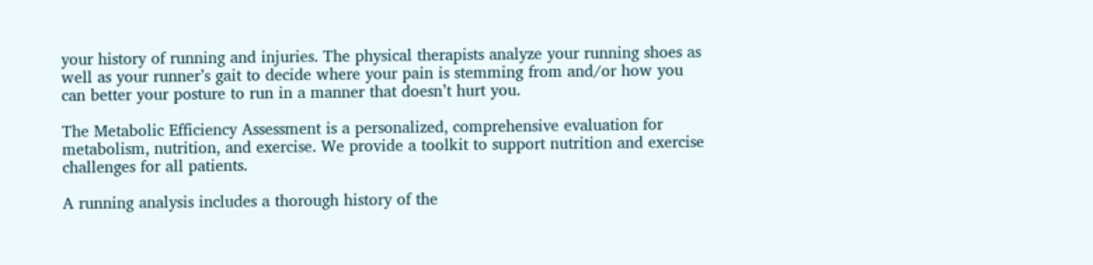your history of running and injuries. The physical therapists analyze your running shoes as well as your runner’s gait to decide where your pain is stemming from and/or how you can better your posture to run in a manner that doesn’t hurt you.

The Metabolic Efficiency Assessment is a personalized, comprehensive evaluation for metabolism, nutrition, and exercise. We provide a toolkit to support nutrition and exercise challenges for all patients.

A running analysis includes a thorough history of the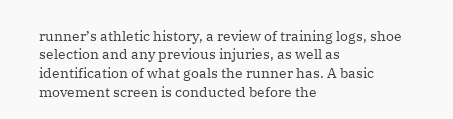runner’s athletic history, a review of training logs, shoe selection and any previous injuries, as well as identification of what goals the runner has. A basic movement screen is conducted before the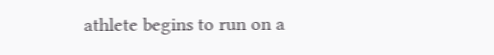athlete begins to run on a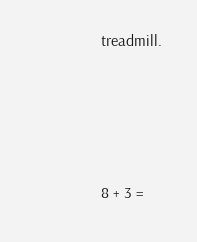treadmill.




8 + 3 =